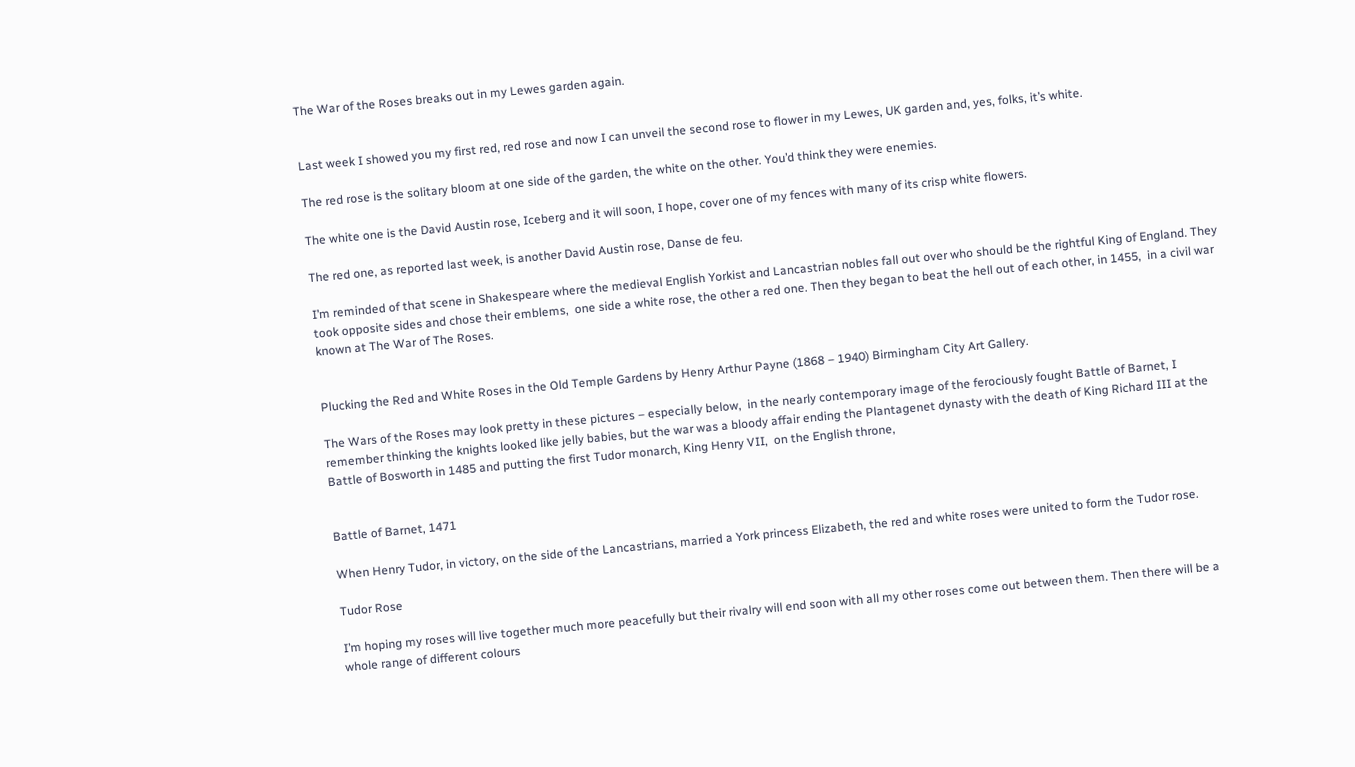The War of the Roses breaks out in my Lewes garden again.


Last week I showed you my first red, red rose and now I can unveil the second rose to flower in my Lewes, UK garden and, yes, folks, it’s white.

The red rose is the solitary bloom at one side of the garden, the white on the other. You’d think they were enemies.

The white one is the David Austin rose, Iceberg and it will soon, I hope, cover one of my fences with many of its crisp white flowers.

The red one, as reported last week, is another David Austin rose, Danse de feu.

I’m reminded of that scene in Shakespeare where the medieval English Yorkist and Lancastrian nobles fall out over who should be the rightful King of England. They took opposite sides and chose their emblems,  one side a white rose, the other a red one. Then they began to beat the hell out of each other, in 1455,  in a civil war known at The War of The Roses.


Plucking the Red and White Roses in the Old Temple Gardens by Henry Arthur Payne (1868 – 1940) Birmingham City Art Gallery.

The Wars of the Roses may look pretty in these pictures – especially below,  in the nearly contemporary image of the ferociously fought Battle of Barnet, I remember thinking the knights looked like jelly babies, but the war was a bloody affair ending the Plantagenet dynasty with the death of King Richard III at the Battle of Bosworth in 1485 and putting the first Tudor monarch, King Henry VII,  on the English throne,


Battle of Barnet, 1471

When Henry Tudor, in victory, on the side of the Lancastrians, married a York princess Elizabeth, the red and white roses were united to form the Tudor rose.

Tudor Rose

I’m hoping my roses will live together much more peacefully but their rivalry will end soon with all my other roses come out between them. Then there will be a whole range of different colours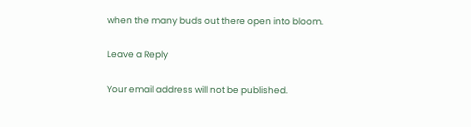when the many buds out there open into bloom.

Leave a Reply

Your email address will not be published.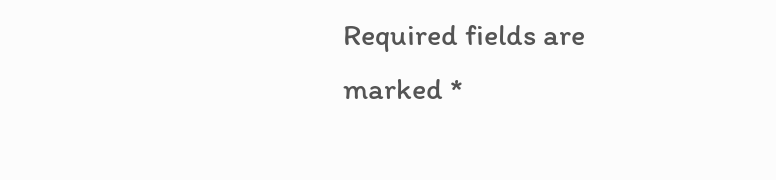Required fields are marked *